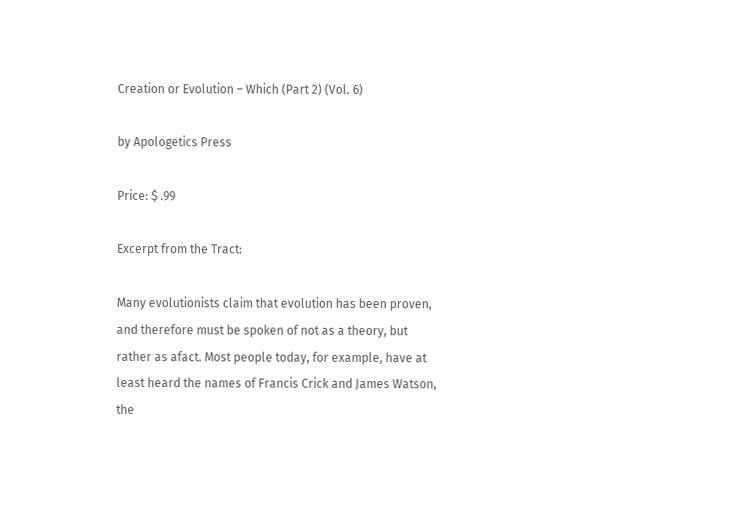Creation or Evolution – Which (Part 2) (Vol. 6)

by Apologetics Press

Price: $ .99

Excerpt from the Tract:

Many evolutionists claim that evolution has been proven, and therefore must be spoken of not as a theory, but rather as afact. Most people today, for example, have at least heard the names of Francis Crick and James Watson, the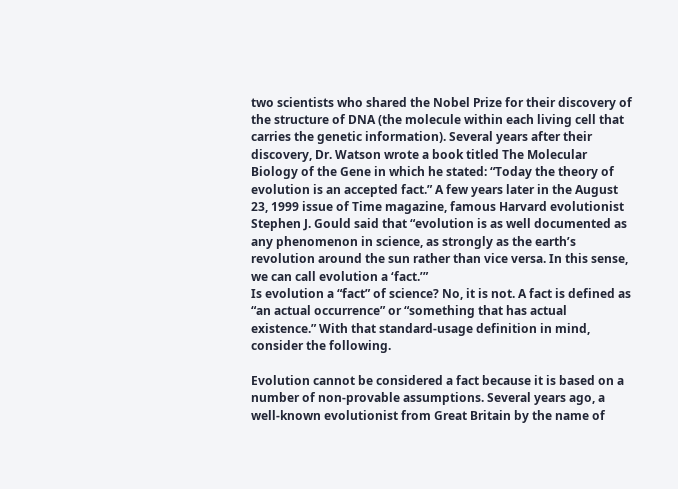two scientists who shared the Nobel Prize for their discovery of the structure of DNA (the molecule within each living cell that carries the genetic information). Several years after their discovery, Dr. Watson wrote a book titled The Molecular Biology of the Gene in which he stated: “Today the theory of evolution is an accepted fact.” A few years later in the August 23, 1999 issue of Time magazine, famous Harvard evolutionist Stephen J. Gould said that “evolution is as well documented as any phenomenon in science, as strongly as the earth’s revolution around the sun rather than vice versa. In this sense, we can call evolution a ‘fact.’”
Is evolution a “fact” of science? No, it is not. A fact is defined as “an actual occurrence” or “something that has actual existence.” With that standard-usage definition in mind, consider the following.

Evolution cannot be considered a fact because it is based on a number of non-provable assumptions. Several years ago, a well-known evolutionist from Great Britain by the name of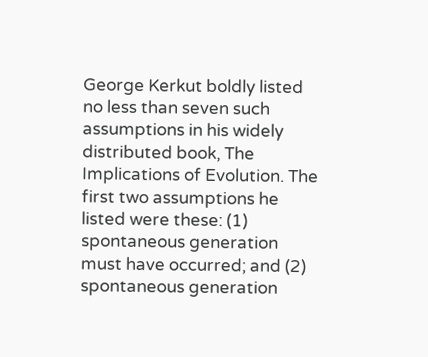George Kerkut boldly listed no less than seven such assumptions in his widely distributed book, The Implications of Evolution. The first two assumptions he listed were these: (1) spontaneous generation must have occurred; and (2) spontaneous generation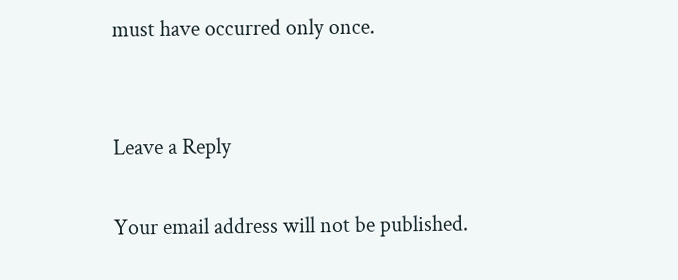must have occurred only once.


Leave a Reply

Your email address will not be published.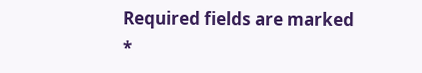Required fields are marked *